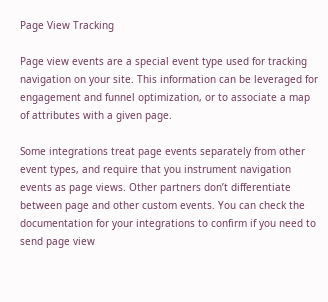Page View Tracking

Page view events are a special event type used for tracking navigation on your site. This information can be leveraged for engagement and funnel optimization, or to associate a map of attributes with a given page.

Some integrations treat page events separately from other event types, and require that you instrument navigation events as page views. Other partners don’t differentiate between page and other custom events. You can check the documentation for your integrations to confirm if you need to send page view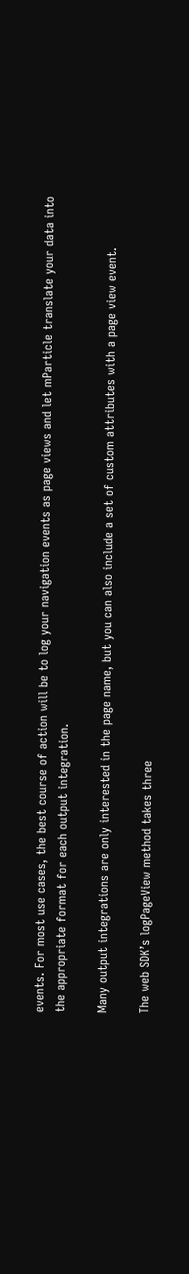events. For most use cases, the best course of action will be to log your navigation events as page views and let mParticle translate your data into the appropriate format for each output integration.

Many output integrations are only interested in the page name, but you can also include a set of custom attributes with a page view event.

The web SDK’s logPageView method takes three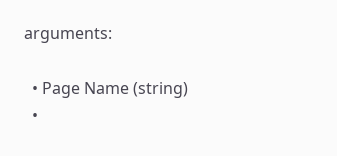arguments:

  • Page Name (string)
  •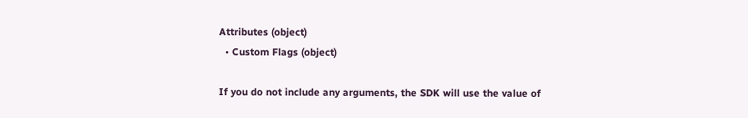Attributes (object)
  • Custom Flags (object)

If you do not include any arguments, the SDK will use the value of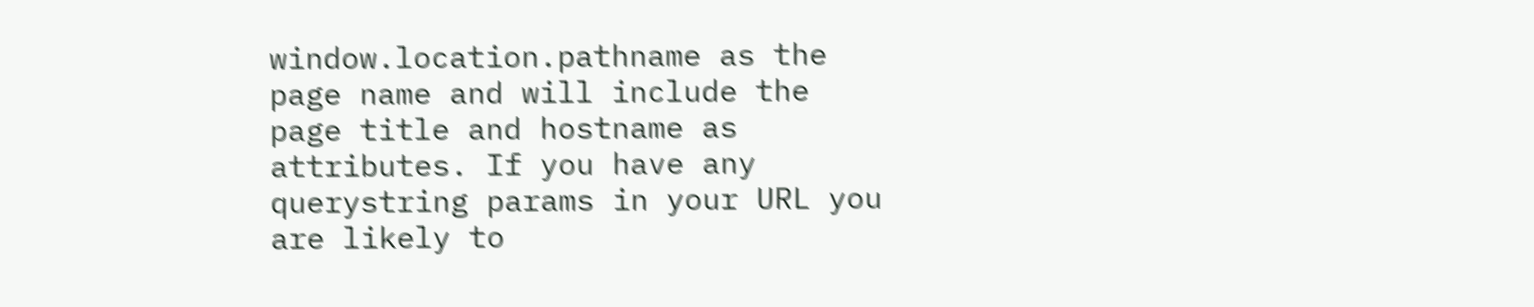window.location.pathname as the page name and will include the page title and hostname as attributes. If you have any querystring params in your URL you are likely to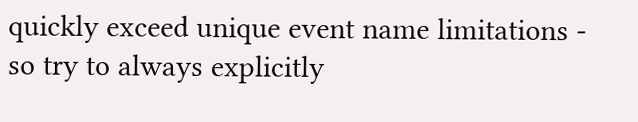quickly exceed unique event name limitations - so try to always explicitly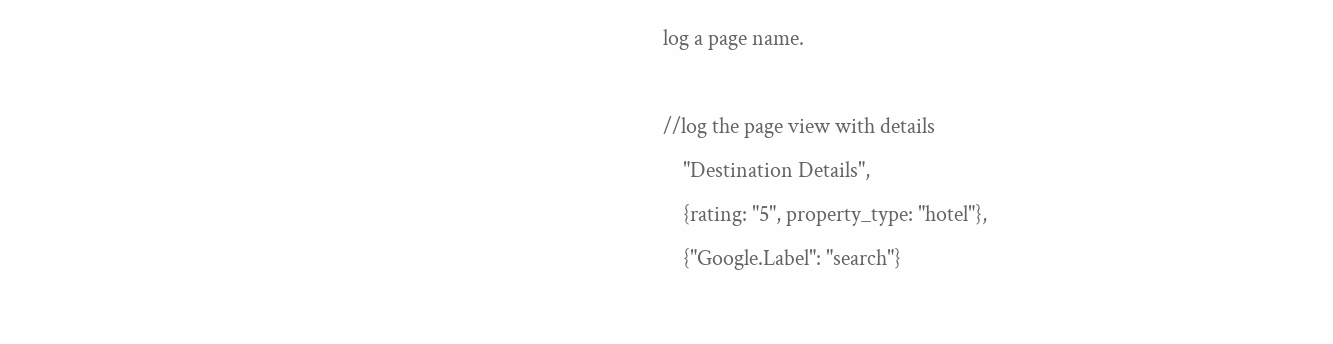log a page name.

//log the page view with details
    "Destination Details",
    {rating: "5", property_type: "hotel"},
    {"Google.Label": "search"}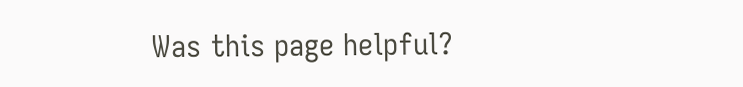Was this page helpful?